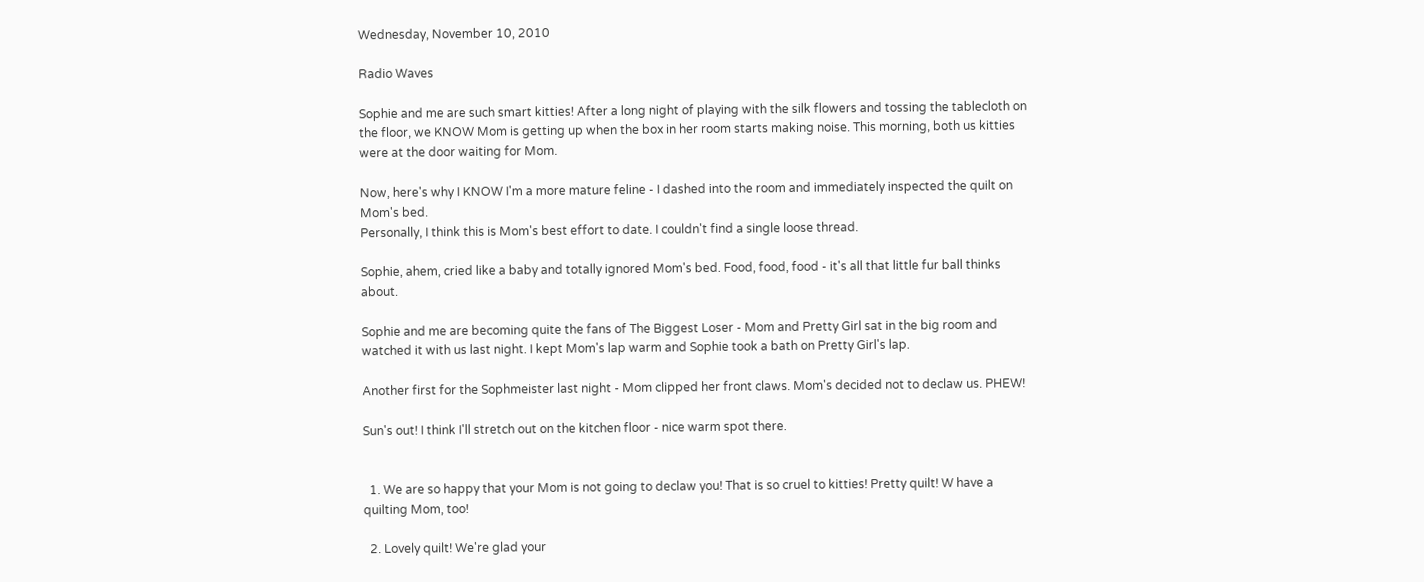Wednesday, November 10, 2010

Radio Waves

Sophie and me are such smart kitties! After a long night of playing with the silk flowers and tossing the tablecloth on the floor, we KNOW Mom is getting up when the box in her room starts making noise. This morning, both us kitties were at the door waiting for Mom.

Now, here's why I KNOW I'm a more mature feline - I dashed into the room and immediately inspected the quilt on Mom's bed.
Personally, I think this is Mom's best effort to date. I couldn't find a single loose thread.

Sophie, ahem, cried like a baby and totally ignored Mom's bed. Food, food, food - it's all that little fur ball thinks about.

Sophie and me are becoming quite the fans of The Biggest Loser - Mom and Pretty Girl sat in the big room and watched it with us last night. I kept Mom's lap warm and Sophie took a bath on Pretty Girl's lap.

Another first for the Sophmeister last night - Mom clipped her front claws. Mom's decided not to declaw us. PHEW!

Sun's out! I think I'll stretch out on the kitchen floor - nice warm spot there.


  1. We are so happy that your Mom is not going to declaw you! That is so cruel to kitties! Pretty quilt! W have a quilting Mom, too!

  2. Lovely quilt! We're glad your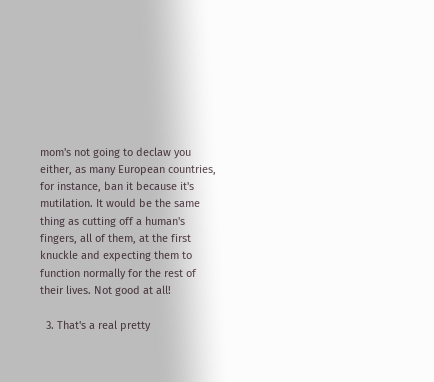mom's not going to declaw you either, as many European countries, for instance, ban it because it's mutilation. It would be the same thing as cutting off a human's fingers, all of them, at the first knuckle and expecting them to function normally for the rest of their lives. Not good at all!

  3. That's a real pretty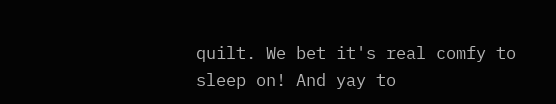quilt. We bet it's real comfy to sleep on! And yay to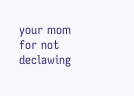your mom for not declawing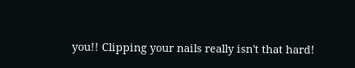you!! Clipping your nails really isn't that hard!